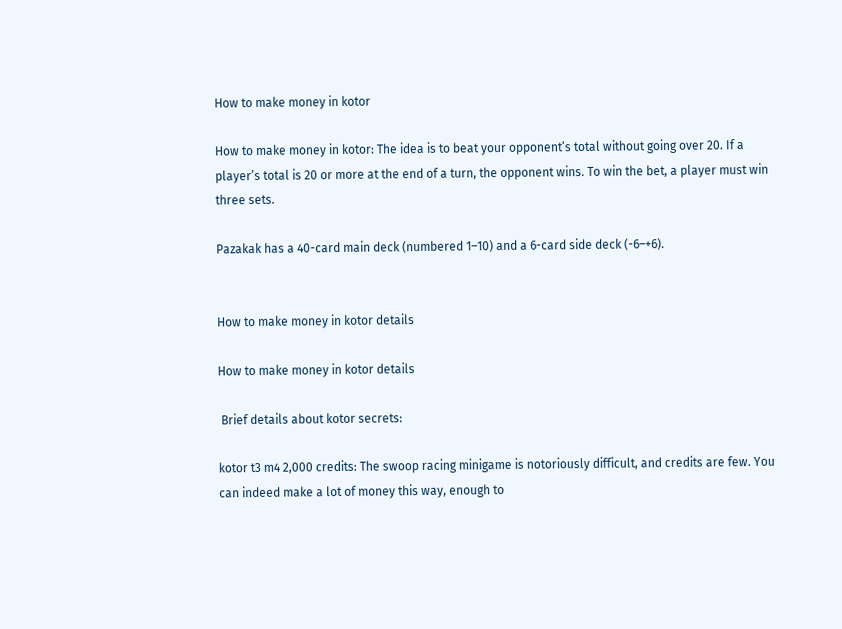How to make money in kotor

How to make money in kotor: The idea is to beat your opponent’s total without going over 20. If a player’s total is 20 or more at the end of a turn, the opponent wins. To win the bet, a player must win three sets.

Pazakak has a 40-card main deck (numbered 1–10) and a 6-card side deck (-6–+6).


How to make money in kotor details

How to make money in kotor details

 Brief details about kotor secrets:

kotor t3 m4 2,000 credits: The swoop racing minigame is notoriously difficult, and credits are few. You can indeed make a lot of money this way, enough to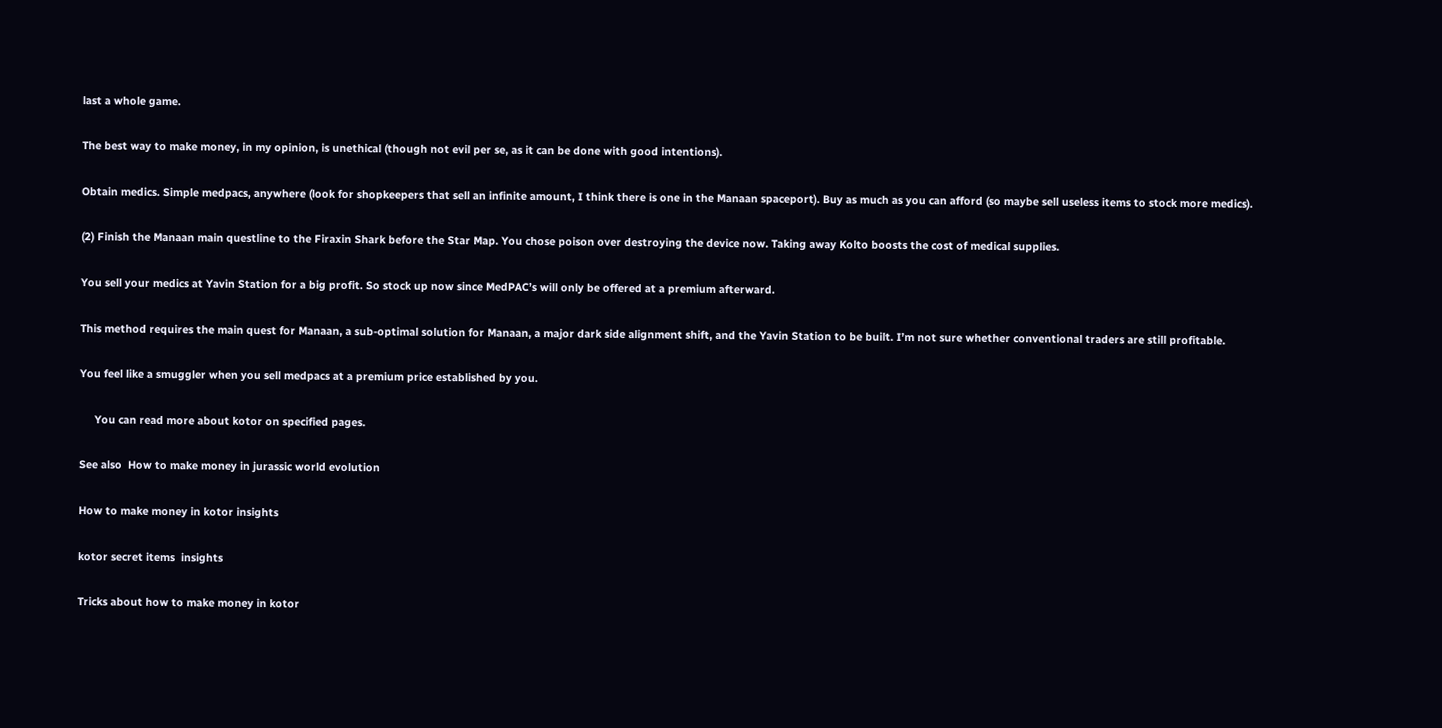last a whole game.

The best way to make money, in my opinion, is unethical (though not evil per se, as it can be done with good intentions).

Obtain medics. Simple medpacs, anywhere (look for shopkeepers that sell an infinite amount, I think there is one in the Manaan spaceport). Buy as much as you can afford (so maybe sell useless items to stock more medics).

(2) Finish the Manaan main questline to the Firaxin Shark before the Star Map. You chose poison over destroying the device now. Taking away Kolto boosts the cost of medical supplies.

You sell your medics at Yavin Station for a big profit. So stock up now since MedPAC’s will only be offered at a premium afterward.

This method requires the main quest for Manaan, a sub-optimal solution for Manaan, a major dark side alignment shift, and the Yavin Station to be built. I’m not sure whether conventional traders are still profitable.

You feel like a smuggler when you sell medpacs at a premium price established by you.

     You can read more about kotor on specified pages.

See also  How to make money in jurassic world evolution

How to make money in kotor insights

kotor secret items  insights

Tricks about how to make money in kotor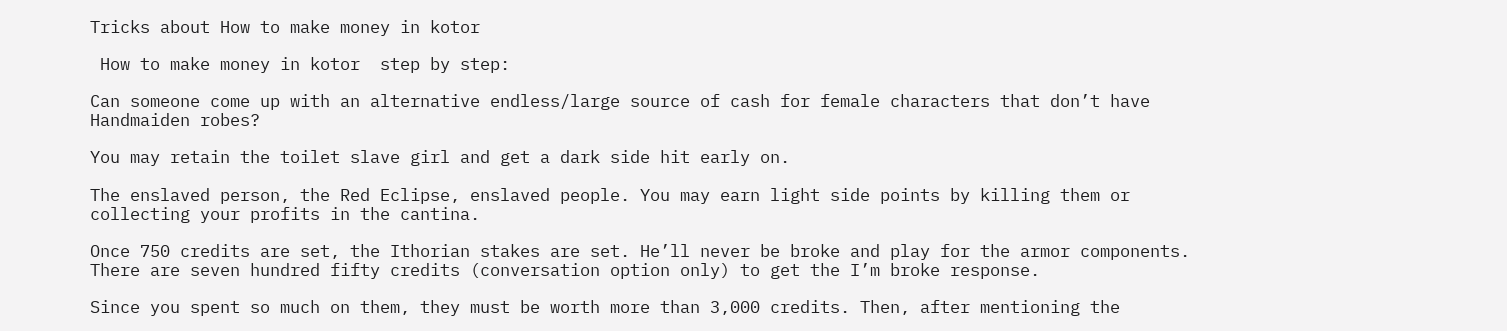Tricks about How to make money in kotor

 How to make money in kotor  step by step:

Can someone come up with an alternative endless/large source of cash for female characters that don’t have Handmaiden robes?

You may retain the toilet slave girl and get a dark side hit early on.

The enslaved person, the Red Eclipse, enslaved people. You may earn light side points by killing them or collecting your profits in the cantina.

Once 750 credits are set, the Ithorian stakes are set. He’ll never be broke and play for the armor components. There are seven hundred fifty credits (conversation option only) to get the I’m broke response.

Since you spent so much on them, they must be worth more than 3,000 credits. Then, after mentioning the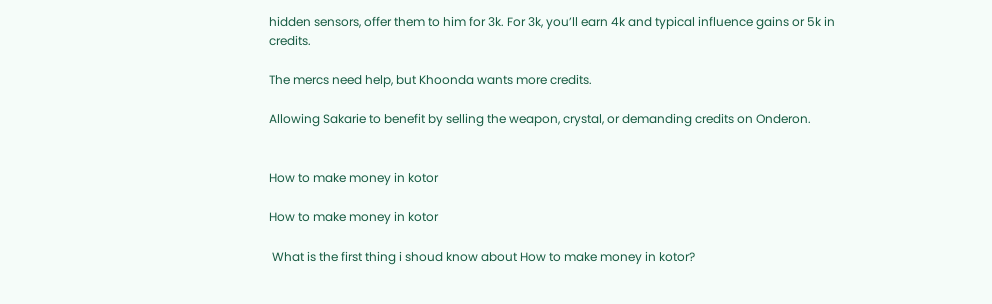hidden sensors, offer them to him for 3k. For 3k, you’ll earn 4k and typical influence gains or 5k in credits.

The mercs need help, but Khoonda wants more credits.

Allowing Sakarie to benefit by selling the weapon, crystal, or demanding credits on Onderon.


How to make money in kotor

How to make money in kotor

 What is the first thing i shoud know about How to make money in kotor?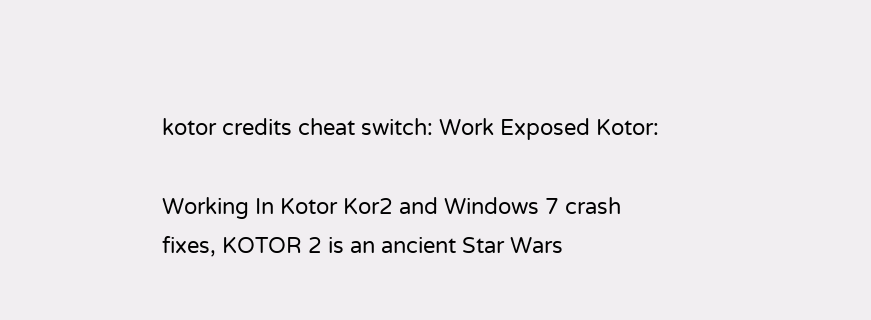kotor credits cheat switch: Work Exposed Kotor:

Working In Kotor Kor2 and Windows 7 crash fixes, KOTOR 2 is an ancient Star Wars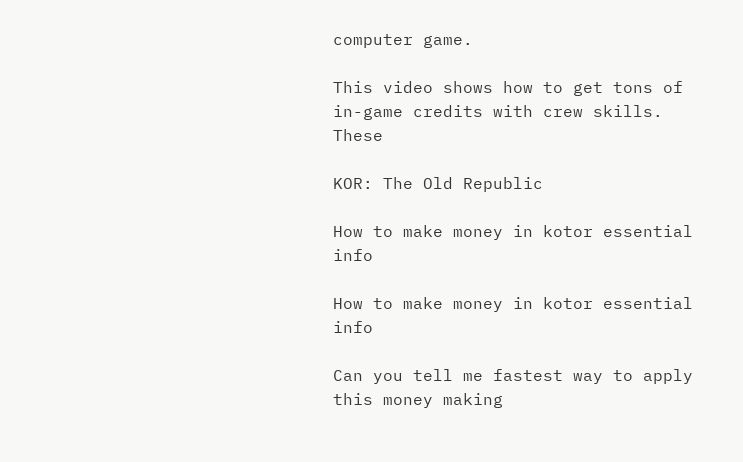computer game.

This video shows how to get tons of in-game credits with crew skills. These

KOR: The Old Republic

How to make money in kotor essential info

How to make money in kotor essential info

Can you tell me fastest way to apply this money making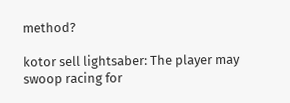method?

kotor sell lightsaber: The player may swoop racing for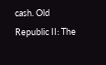cash. Old Republic II: The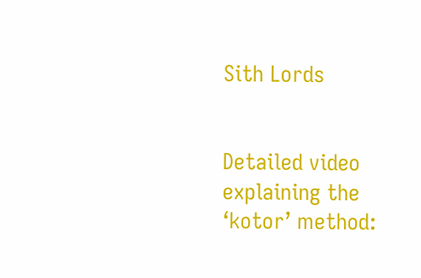Sith Lords


Detailed video explaining the ‘kotor’ method: